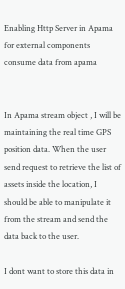Enabling Http Server in Apama for external components consume data from apama


In Apama stream object , I will be maintaining the real time GPS position data. When the user send request to retrieve the list of assets inside the location, I should be able to manipulate it from the stream and send the data back to the user.

I dont want to store this data in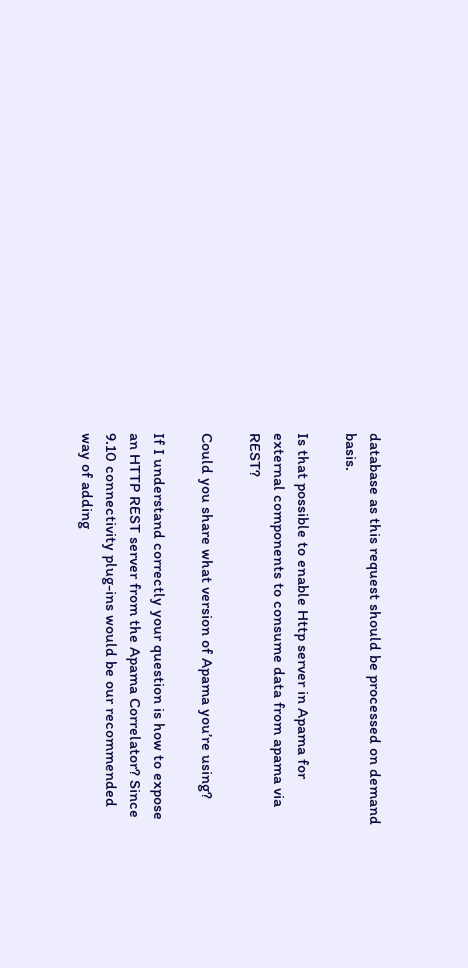database as this request should be processed on demand basis.

Is that possible to enable Http server in Apama for external components to consume data from apama via REST?

Could you share what version of Apama you’re using?

If I understand correctly your question is how to expose an HTTP REST server from the Apama Correlator? Since 9.10 connectivity plug-ins would be our recommended way of adding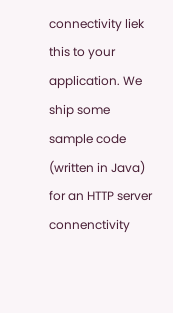connectivity liek this to your application. We ship some sample code (written in Java) for an HTTP server connenctivity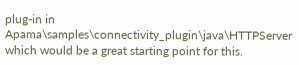plug-in in Apama\samples\connectivity_plugin\java\HTTPServer which would be a great starting point for this.